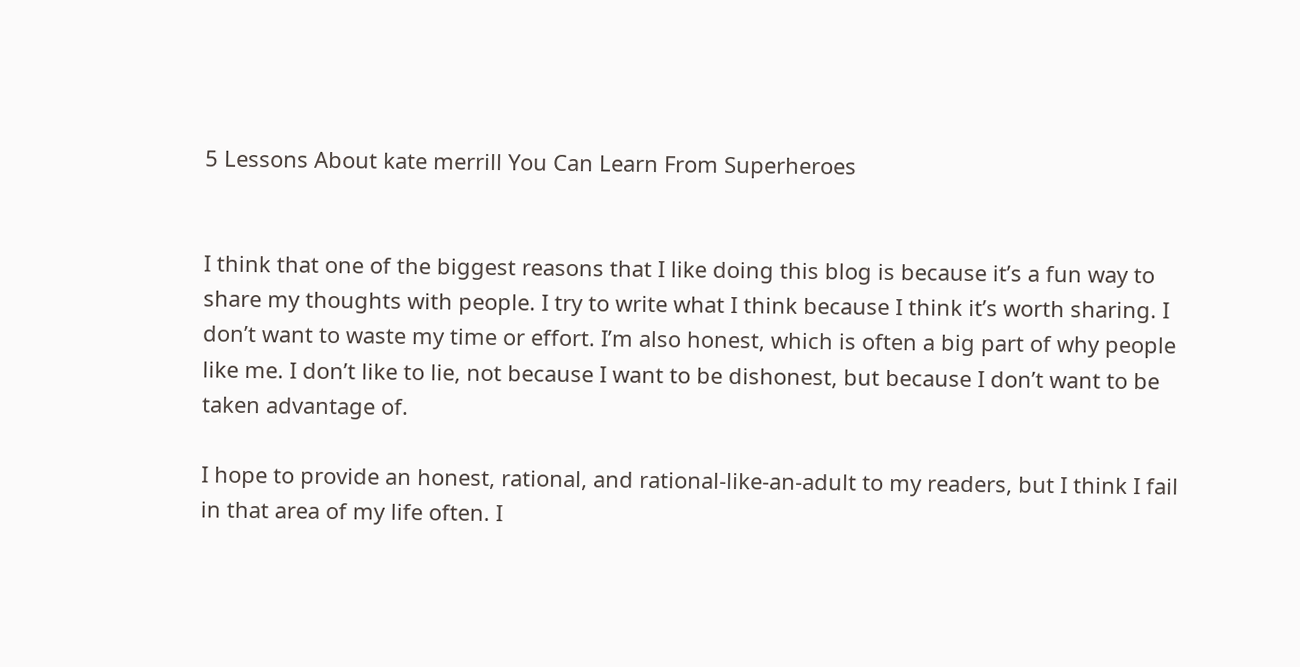5 Lessons About kate merrill You Can Learn From Superheroes


I think that one of the biggest reasons that I like doing this blog is because it’s a fun way to share my thoughts with people. I try to write what I think because I think it’s worth sharing. I don’t want to waste my time or effort. I’m also honest, which is often a big part of why people like me. I don’t like to lie, not because I want to be dishonest, but because I don’t want to be taken advantage of.

I hope to provide an honest, rational, and rational-like-an-adult to my readers, but I think I fail in that area of my life often. I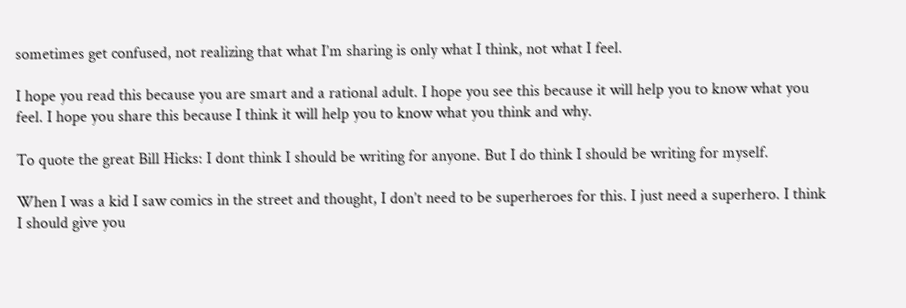sometimes get confused, not realizing that what I’m sharing is only what I think, not what I feel.

I hope you read this because you are smart and a rational adult. I hope you see this because it will help you to know what you feel. I hope you share this because I think it will help you to know what you think and why.

To quote the great Bill Hicks: I dont think I should be writing for anyone. But I do think I should be writing for myself.

When I was a kid I saw comics in the street and thought, I don’t need to be superheroes for this. I just need a superhero. I think I should give you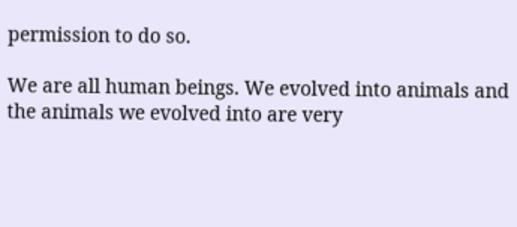permission to do so.

We are all human beings. We evolved into animals and the animals we evolved into are very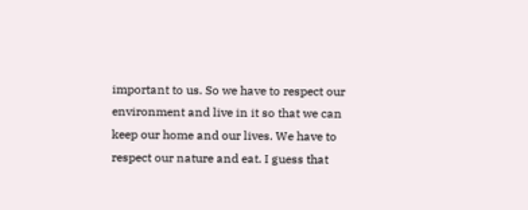important to us. So we have to respect our environment and live in it so that we can keep our home and our lives. We have to respect our nature and eat. I guess that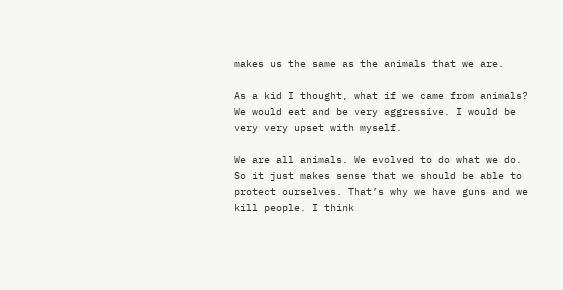makes us the same as the animals that we are.

As a kid I thought, what if we came from animals? We would eat and be very aggressive. I would be very very upset with myself.

We are all animals. We evolved to do what we do. So it just makes sense that we should be able to protect ourselves. That’s why we have guns and we kill people. I think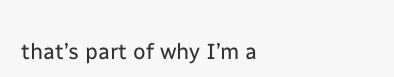that’s part of why I’m a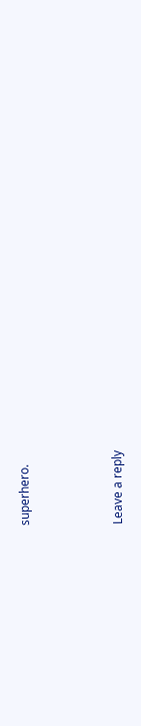superhero.



Leave a reply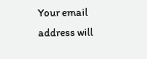Your email address will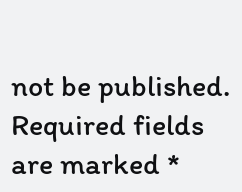not be published. Required fields are marked *